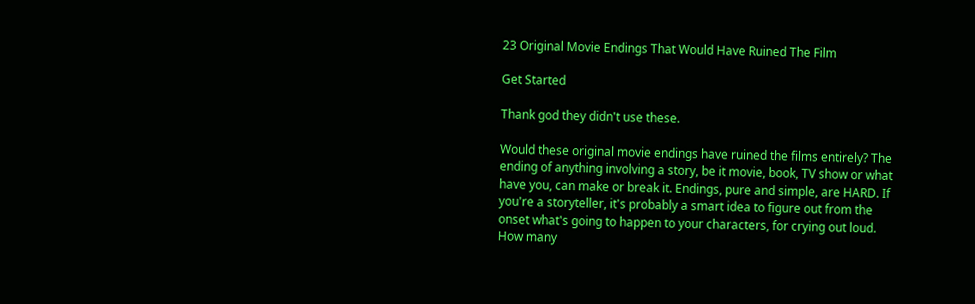23 Original Movie Endings That Would Have Ruined The Film

Get Started

Thank god they didn't use these.

Would these original movie endings have ruined the films entirely? The ending of anything involving a story, be it movie, book, TV show or what have you, can make or break it. Endings, pure and simple, are HARD. If you're a storyteller, it's probably a smart idea to figure out from the onset what's going to happen to your characters, for crying out loud. How many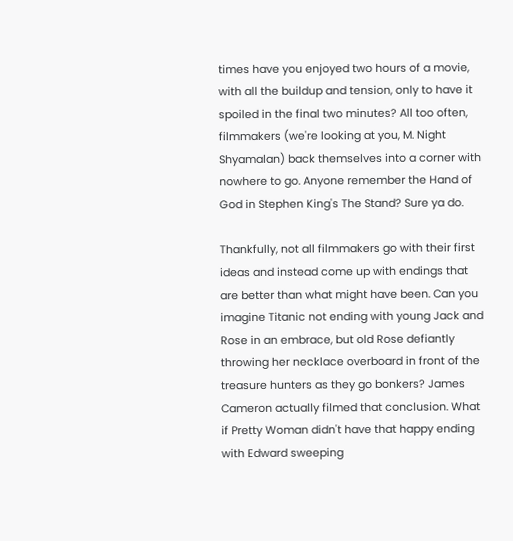times have you enjoyed two hours of a movie, with all the buildup and tension, only to have it spoiled in the final two minutes? All too often, filmmakers (we're looking at you, M. Night Shyamalan) back themselves into a corner with nowhere to go. Anyone remember the Hand of God in Stephen King's The Stand? Sure ya do.

Thankfully, not all filmmakers go with their first ideas and instead come up with endings that are better than what might have been. Can you imagine Titanic not ending with young Jack and Rose in an embrace, but old Rose defiantly throwing her necklace overboard in front of the treasure hunters as they go bonkers? James Cameron actually filmed that conclusion. What if Pretty Woman didn't have that happy ending with Edward sweeping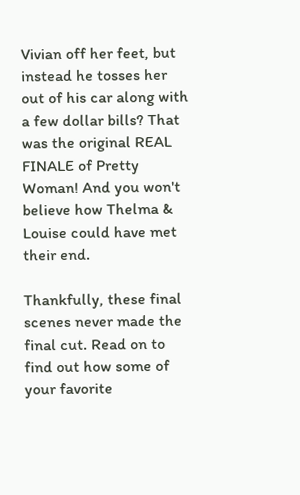Vivian off her feet, but instead he tosses her out of his car along with a few dollar bills? That was the original REAL FINALE of Pretty Woman! And you won't believe how Thelma & Louise could have met their end.

Thankfully, these final scenes never made the final cut. Read on to find out how some of your favorite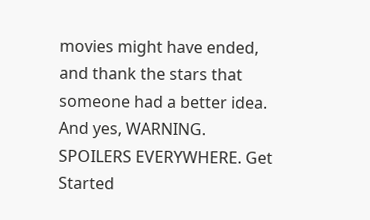movies might have ended, and thank the stars that someone had a better idea. And yes, WARNING. SPOILERS EVERYWHERE. Get Started